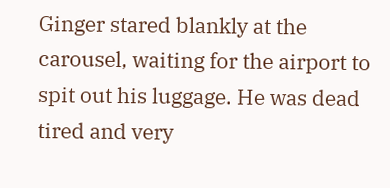Ginger stared blankly at the carousel, waiting for the airport to spit out his luggage. He was dead tired and very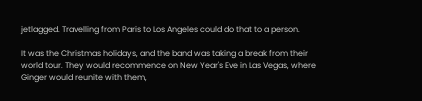jetlagged. Travelling from Paris to Los Angeles could do that to a person.

It was the Christmas holidays, and the band was taking a break from their world tour. They would recommence on New Year's Eve in Las Vegas, where Ginger would reunite with them,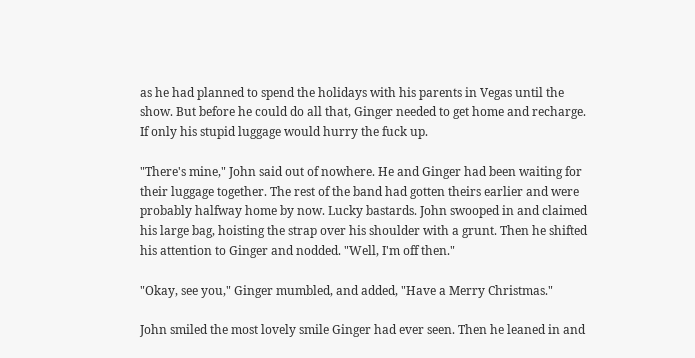as he had planned to spend the holidays with his parents in Vegas until the show. But before he could do all that, Ginger needed to get home and recharge. If only his stupid luggage would hurry the fuck up.

"There's mine," John said out of nowhere. He and Ginger had been waiting for their luggage together. The rest of the band had gotten theirs earlier and were probably halfway home by now. Lucky bastards. John swooped in and claimed his large bag, hoisting the strap over his shoulder with a grunt. Then he shifted his attention to Ginger and nodded. "Well, I'm off then."

"Okay, see you," Ginger mumbled, and added, "Have a Merry Christmas."

John smiled the most lovely smile Ginger had ever seen. Then he leaned in and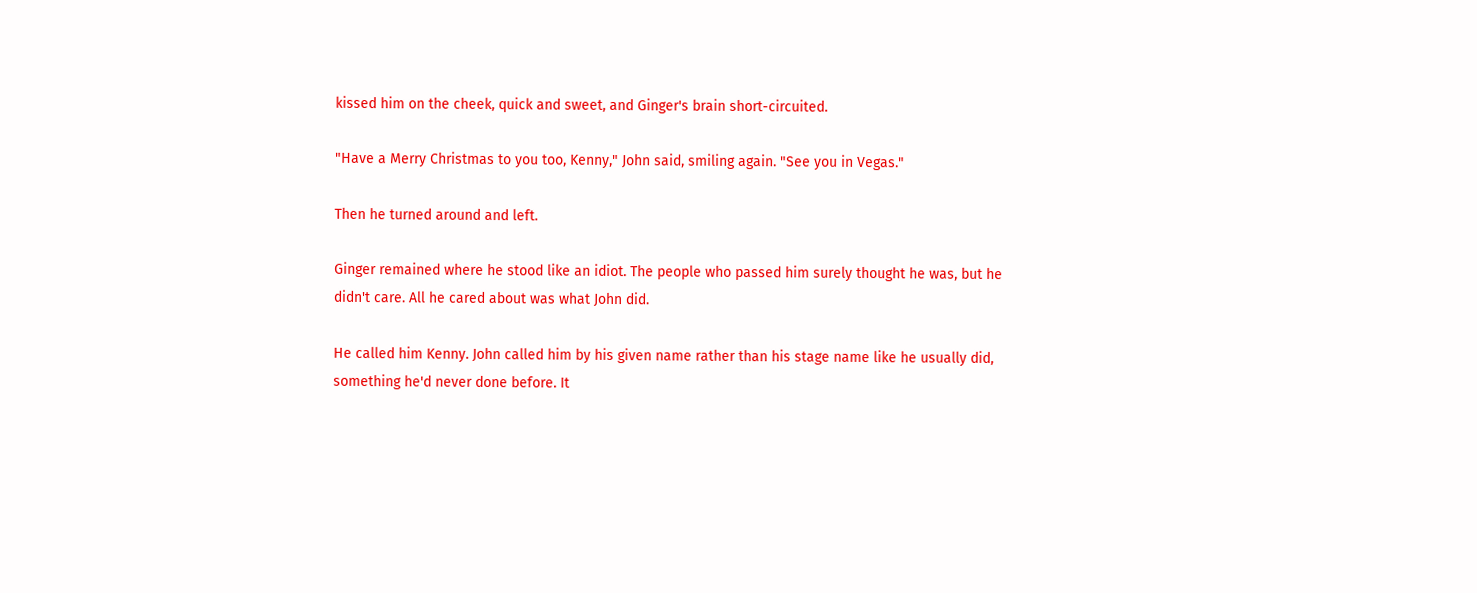kissed him on the cheek, quick and sweet, and Ginger's brain short-circuited.

"Have a Merry Christmas to you too, Kenny," John said, smiling again. "See you in Vegas."

Then he turned around and left.

Ginger remained where he stood like an idiot. The people who passed him surely thought he was, but he didn't care. All he cared about was what John did.

He called him Kenny. John called him by his given name rather than his stage name like he usually did, something he'd never done before. It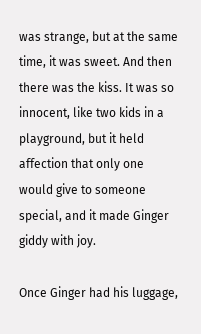was strange, but at the same time, it was sweet. And then there was the kiss. It was so innocent, like two kids in a playground, but it held affection that only one would give to someone special, and it made Ginger giddy with joy.

Once Ginger had his luggage,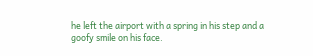he left the airport with a spring in his step and a goofy smile on his face.